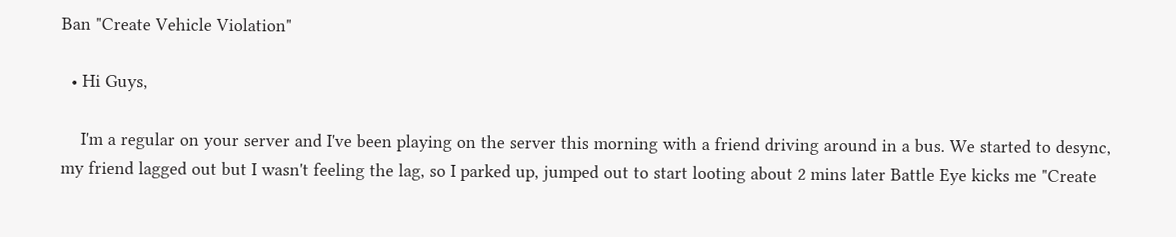Ban "Create Vehicle Violation"

  • Hi Guys,

    I'm a regular on your server and I've been playing on the server this morning with a friend driving around in a bus. We started to desync, my friend lagged out but I wasn't feeling the lag, so I parked up, jumped out to start looting about 2 mins later Battle Eye kicks me "Create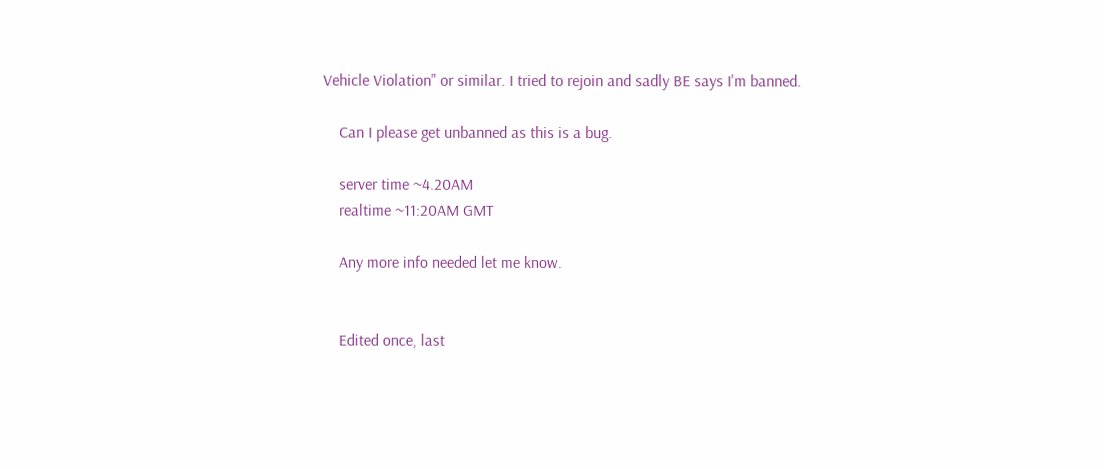Vehicle Violation" or similar. I tried to rejoin and sadly BE says I'm banned.

    Can I please get unbanned as this is a bug.

    server time ~4.20AM
    realtime ~11:20AM GMT

    Any more info needed let me know.


    Edited once, last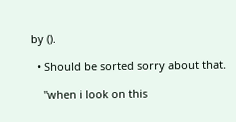by ().

  • Should be sorted sorry about that.

    "when i look on this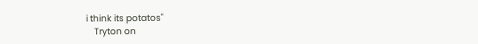i think its potatos"
    Tryton on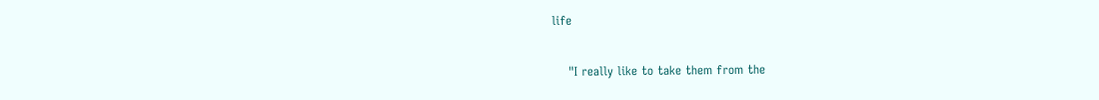life

    "I really like to take them from the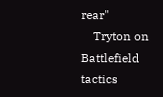rear"
    Tryton on Battlefield tactics